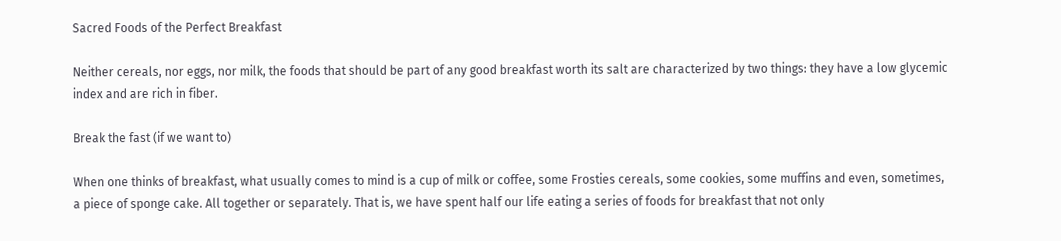Sacred Foods of the Perfect Breakfast

Neither cereals, nor eggs, nor milk, the foods that should be part of any good breakfast worth its salt are characterized by two things: they have a low glycemic index and are rich in fiber.

Break the fast (if we want to)

When one thinks of breakfast, what usually comes to mind is a cup of milk or coffee, some Frosties cereals, some cookies, some muffins and even, sometimes, a piece of sponge cake. All together or separately. That is, we have spent half our life eating a series of foods for breakfast that not only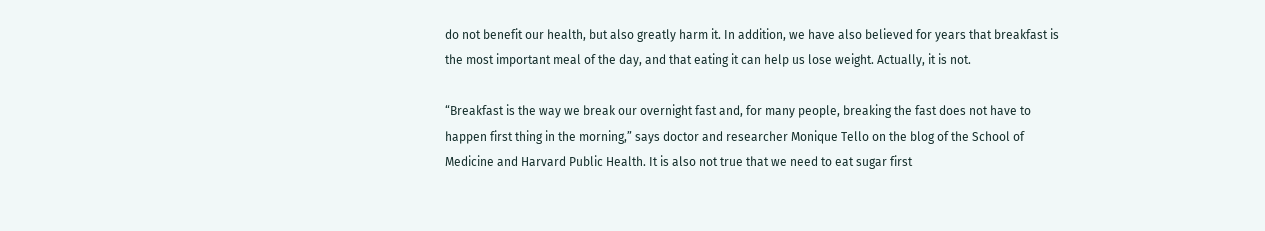do not benefit our health, but also greatly harm it. In addition, we have also believed for years that breakfast is the most important meal of the day, and that eating it can help us lose weight. Actually, it is not.

“Breakfast is the way we break our overnight fast and, for many people, breaking the fast does not have to happen first thing in the morning,” says doctor and researcher Monique Tello on the blog of the School of Medicine and Harvard Public Health. It is also not true that we need to eat sugar first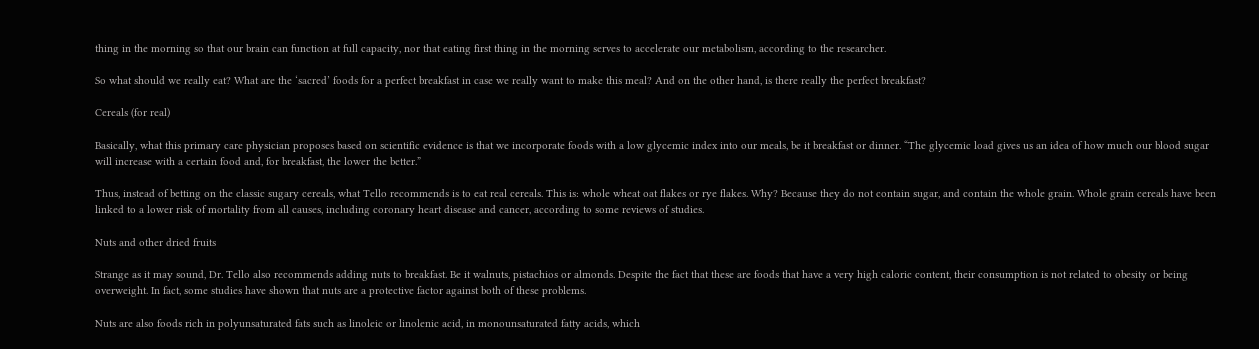thing in the morning so that our brain can function at full capacity, nor that eating first thing in the morning serves to accelerate our metabolism, according to the researcher.

So what should we really eat? What are the ‘sacred’ foods for a perfect breakfast in case we really want to make this meal? And on the other hand, is there really the perfect breakfast?

Cereals (for real)

Basically, what this primary care physician proposes based on scientific evidence is that we incorporate foods with a low glycemic index into our meals, be it breakfast or dinner. “The glycemic load gives us an idea of how much our blood sugar will increase with a certain food and, for breakfast, the lower the better.”

Thus, instead of betting on the classic sugary cereals, what Tello recommends is to eat real cereals. This is: whole wheat oat flakes or rye flakes. Why? Because they do not contain sugar, and contain the whole grain. Whole grain cereals have been linked to a lower risk of mortality from all causes, including coronary heart disease and cancer, according to some reviews of studies.

Nuts and other dried fruits

Strange as it may sound, Dr. Tello also recommends adding nuts to breakfast. Be it walnuts, pistachios or almonds. Despite the fact that these are foods that have a very high caloric content, their consumption is not related to obesity or being overweight. In fact, some studies have shown that nuts are a protective factor against both of these problems.

Nuts are also foods rich in polyunsaturated fats such as linoleic or linolenic acid, in monounsaturated fatty acids, which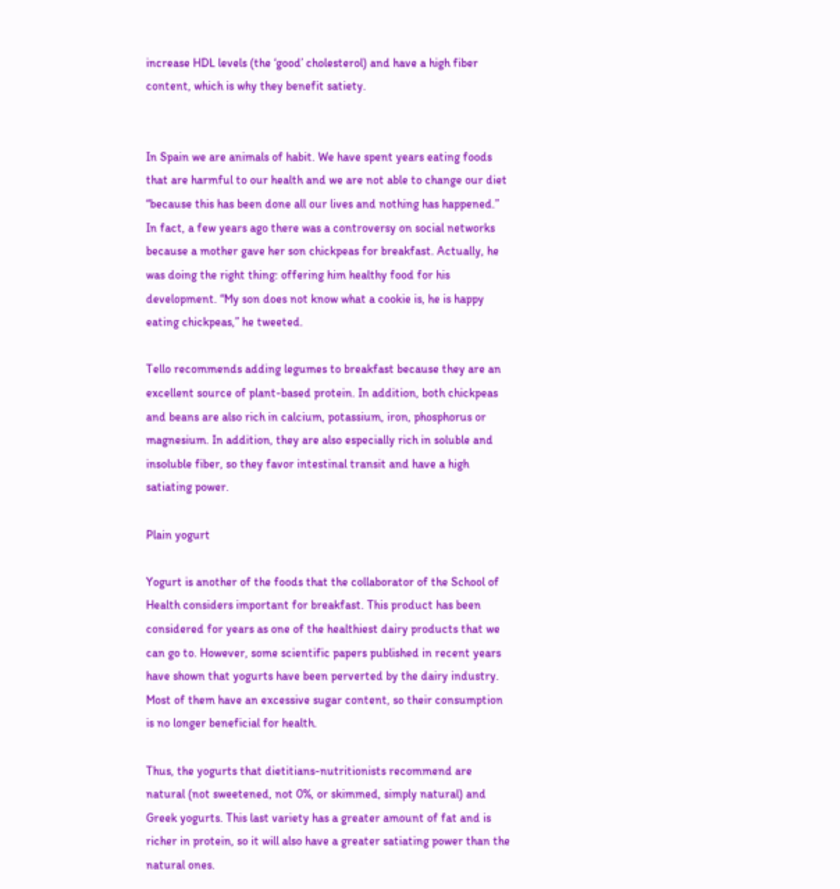increase HDL levels (the ‘good’ cholesterol) and have a high fiber content, which is why they benefit satiety.


In Spain we are animals of habit. We have spent years eating foods that are harmful to our health and we are not able to change our diet “because this has been done all our lives and nothing has happened.” In fact, a few years ago there was a controversy on social networks because a mother gave her son chickpeas for breakfast. Actually, he was doing the right thing: offering him healthy food for his development. “My son does not know what a cookie is, he is happy eating chickpeas,” he tweeted.

Tello recommends adding legumes to breakfast because they are an excellent source of plant-based protein. In addition, both chickpeas and beans are also rich in calcium, potassium, iron, phosphorus or magnesium. In addition, they are also especially rich in soluble and insoluble fiber, so they favor intestinal transit and have a high satiating power.

Plain yogurt

Yogurt is another of the foods that the collaborator of the School of Health considers important for breakfast. This product has been considered for years as one of the healthiest dairy products that we can go to. However, some scientific papers published in recent years have shown that yogurts have been perverted by the dairy industry. Most of them have an excessive sugar content, so their consumption is no longer beneficial for health.

Thus, the yogurts that dietitians-nutritionists recommend are natural (not sweetened, not 0%, or skimmed, simply natural) and Greek yogurts. This last variety has a greater amount of fat and is richer in protein, so it will also have a greater satiating power than the natural ones.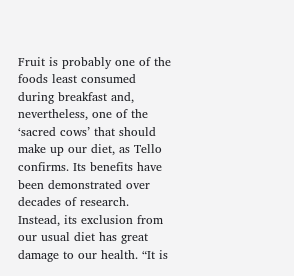Fruit is probably one of the foods least consumed during breakfast and, nevertheless, one of the ‘sacred cows’ that should make up our diet, as Tello confirms. Its benefits have been demonstrated over decades of research. Instead, its exclusion from our usual diet has great damage to our health. “It is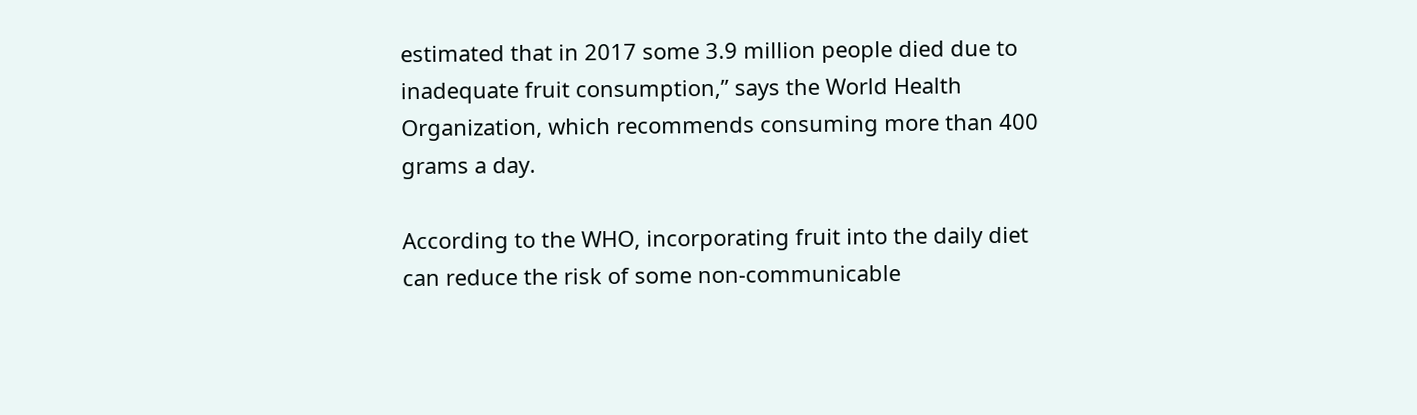estimated that in 2017 some 3.9 million people died due to inadequate fruit consumption,” says the World Health Organization, which recommends consuming more than 400 grams a day.

According to the WHO, incorporating fruit into the daily diet can reduce the risk of some non-communicable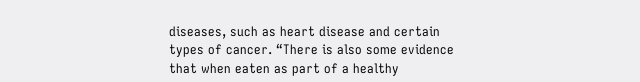diseases, such as heart disease and certain types of cancer. “There is also some evidence that when eaten as part of a healthy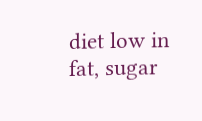diet low in fat, sugar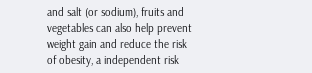and salt (or sodium), fruits and vegetables can also help prevent weight gain and reduce the risk of obesity, a independent risk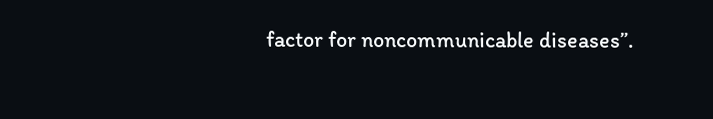factor for noncommunicable diseases”.